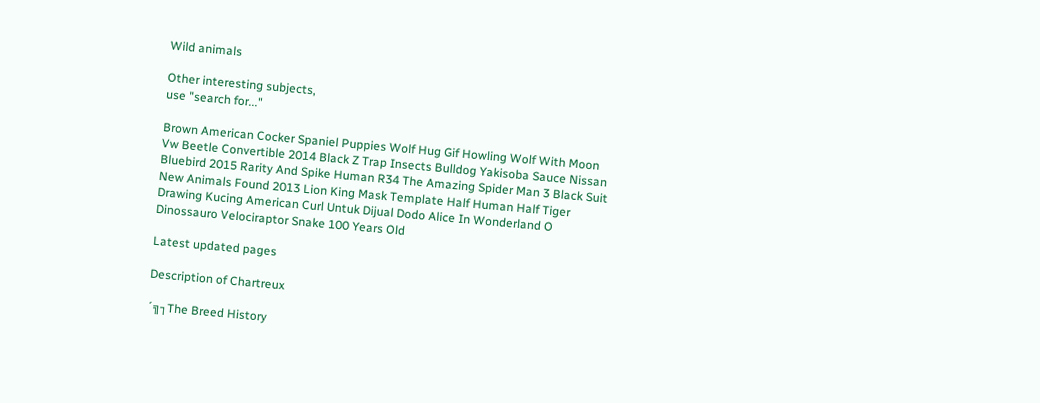Wild animals

Other interesting subjects,
use "search for..."

Brown American Cocker Spaniel Puppies Wolf Hug Gif Howling Wolf With Moon Vw Beetle Convertible 2014 Black Z Trap Insects Bulldog Yakisoba Sauce Nissan Bluebird 2015 Rarity And Spike Human R34 The Amazing Spider Man 3 Black Suit New Animals Found 2013 Lion King Mask Template Half Human Half Tiger Drawing Kucing American Curl Untuk Dijual Dodo Alice In Wonderland O Dinossauro Velociraptor Snake 100 Years Old

Latest updated pages

Description of Chartreux

´╗┐The Breed History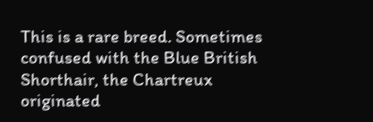This is a rare breed. Sometimes confused with the Blue British Shorthair, the Chartreux originated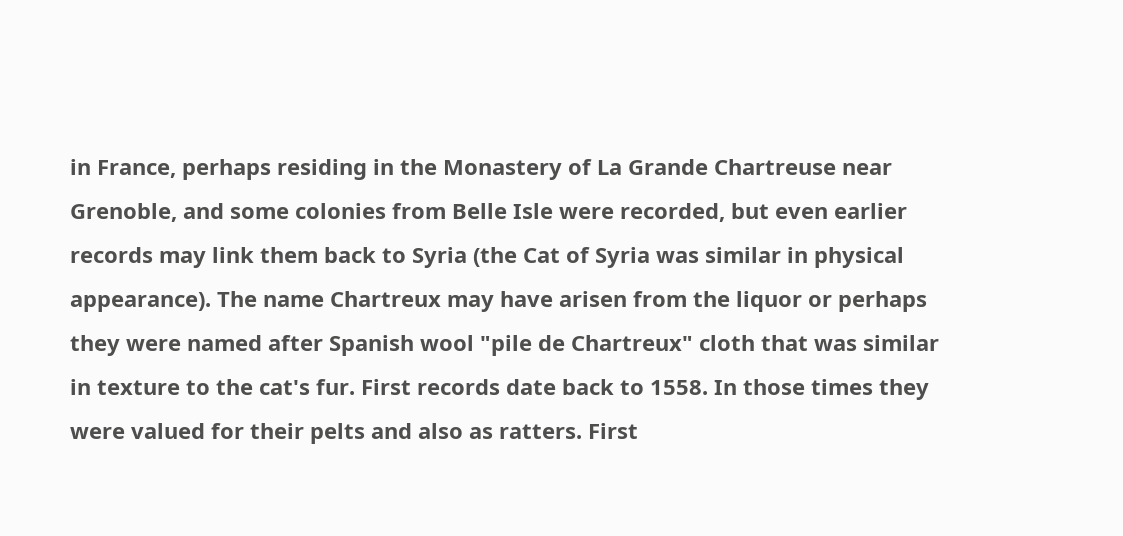in France, perhaps residing in the Monastery of La Grande Chartreuse near Grenoble, and some colonies from Belle Isle were recorded, but even earlier records may link them back to Syria (the Cat of Syria was similar in physical appearance). The name Chartreux may have arisen from the liquor or perhaps they were named after Spanish wool "pile de Chartreux" cloth that was similar in texture to the cat's fur. First records date back to 1558. In those times they were valued for their pelts and also as ratters. First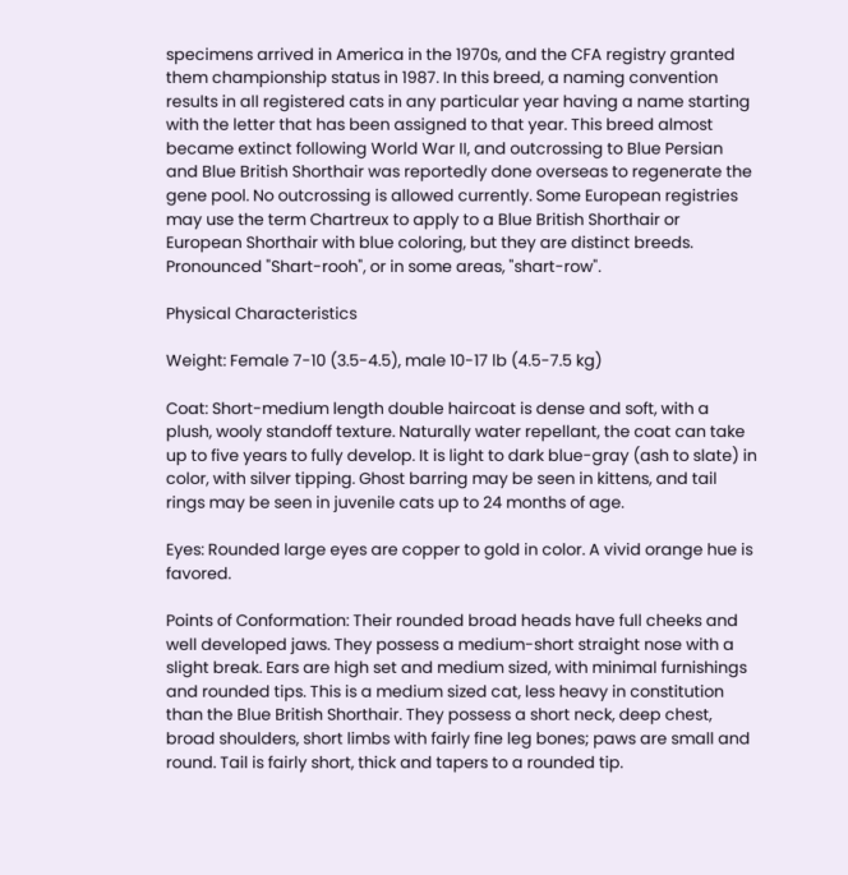specimens arrived in America in the 1970s, and the CFA registry granted them championship status in 1987. In this breed, a naming convention results in all registered cats in any particular year having a name starting with the letter that has been assigned to that year. This breed almost became extinct following World War II, and outcrossing to Blue Persian and Blue British Shorthair was reportedly done overseas to regenerate the gene pool. No outcrossing is allowed currently. Some European registries may use the term Chartreux to apply to a Blue British Shorthair or European Shorthair with blue coloring, but they are distinct breeds. Pronounced "Shart-rooh", or in some areas, "shart-row".

Physical Characteristics

Weight: Female 7-10 (3.5-4.5), male 10-17 lb (4.5-7.5 kg)

Coat: Short-medium length double haircoat is dense and soft, with a plush, wooly standoff texture. Naturally water repellant, the coat can take up to five years to fully develop. It is light to dark blue-gray (ash to slate) in color, with silver tipping. Ghost barring may be seen in kittens, and tail rings may be seen in juvenile cats up to 24 months of age.

Eyes: Rounded large eyes are copper to gold in color. A vivid orange hue is favored.

Points of Conformation: Their rounded broad heads have full cheeks and well developed jaws. They possess a medium-short straight nose with a slight break. Ears are high set and medium sized, with minimal furnishings and rounded tips. This is a medium sized cat, less heavy in constitution than the Blue British Shorthair. They possess a short neck, deep chest, broad shoulders, short limbs with fairly fine leg bones; paws are small and round. Tail is fairly short, thick and tapers to a rounded tip.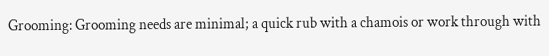Grooming: Grooming needs are minimal; a quick rub with a chamois or work through with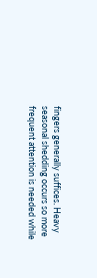fingers generally suffices. Heavy seasonal shedding occurs so more frequent attention is needed while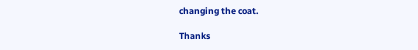changing the coat.

Thanks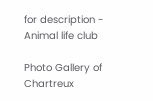for description - Animal life club

Photo Gallery of Chartreux